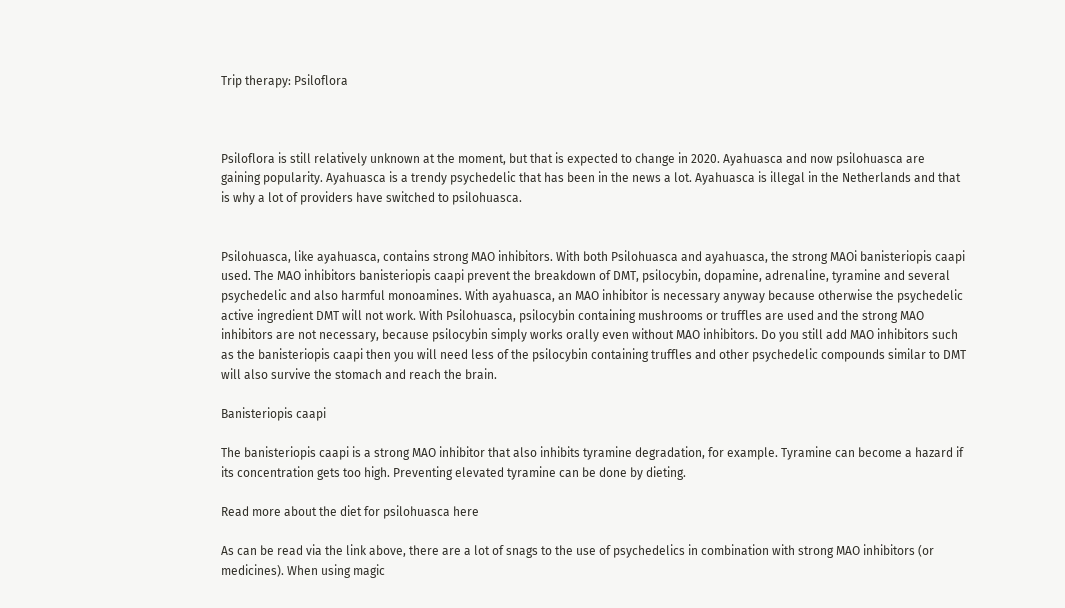Trip therapy: Psiloflora



Psiloflora is still relatively unknown at the moment, but that is expected to change in 2020. Ayahuasca and now psilohuasca are gaining popularity. Ayahuasca is a trendy psychedelic that has been in the news a lot. Ayahuasca is illegal in the Netherlands and that is why a lot of providers have switched to psilohuasca.


Psilohuasca, like ayahuasca, contains strong MAO inhibitors. With both Psilohuasca and ayahuasca, the strong MAOi banisteriopis caapi used. The MAO inhibitors banisteriopis caapi prevent the breakdown of DMT, psilocybin, dopamine, adrenaline, tyramine and several psychedelic and also harmful monoamines. With ayahuasca, an MAO inhibitor is necessary anyway because otherwise the psychedelic active ingredient DMT will not work. With Psilohuasca, psilocybin containing mushrooms or truffles are used and the strong MAO inhibitors are not necessary, because psilocybin simply works orally even without MAO inhibitors. Do you still add MAO inhibitors such as the banisteriopis caapi then you will need less of the psilocybin containing truffles and other psychedelic compounds similar to DMT will also survive the stomach and reach the brain.

Banisteriopis caapi

The banisteriopis caapi is a strong MAO inhibitor that also inhibits tyramine degradation, for example. Tyramine can become a hazard if its concentration gets too high. Preventing elevated tyramine can be done by dieting.

Read more about the diet for psilohuasca here

As can be read via the link above, there are a lot of snags to the use of psychedelics in combination with strong MAO inhibitors (or medicines). When using magic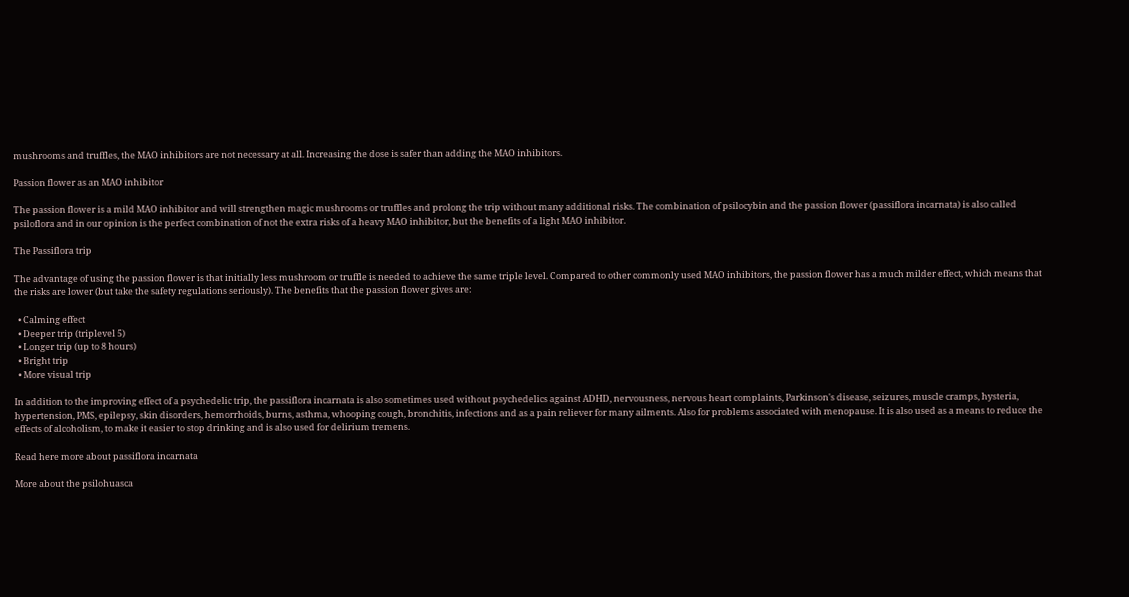mushrooms and truffles, the MAO inhibitors are not necessary at all. Increasing the dose is safer than adding the MAO inhibitors.

Passion flower as an MAO inhibitor

The passion flower is a mild MAO inhibitor and will strengthen magic mushrooms or truffles and prolong the trip without many additional risks. The combination of psilocybin and the passion flower (passiflora incarnata) is also called psiloflora and in our opinion is the perfect combination of not the extra risks of a heavy MAO inhibitor, but the benefits of a light MAO inhibitor.

The Passiflora trip

The advantage of using the passion flower is that initially less mushroom or truffle is needed to achieve the same triple level. Compared to other commonly used MAO inhibitors, the passion flower has a much milder effect, which means that the risks are lower (but take the safety regulations seriously). The benefits that the passion flower gives are:

  • Calming effect
  • Deeper trip (triplevel 5)
  • Longer trip (up to 8 hours)
  • Bright trip
  • More visual trip

In addition to the improving effect of a psychedelic trip, the passiflora incarnata is also sometimes used without psychedelics against ADHD, nervousness, nervous heart complaints, Parkinson's disease, seizures, muscle cramps, hysteria, hypertension, PMS, epilepsy, skin disorders, hemorrhoids, burns, asthma, whooping cough, bronchitis, infections and as a pain reliever for many ailments. Also for problems associated with menopause. It is also used as a means to reduce the effects of alcoholism, to make it easier to stop drinking and is also used for delirium tremens.

Read here more about passiflora incarnata

More about the psilohuasca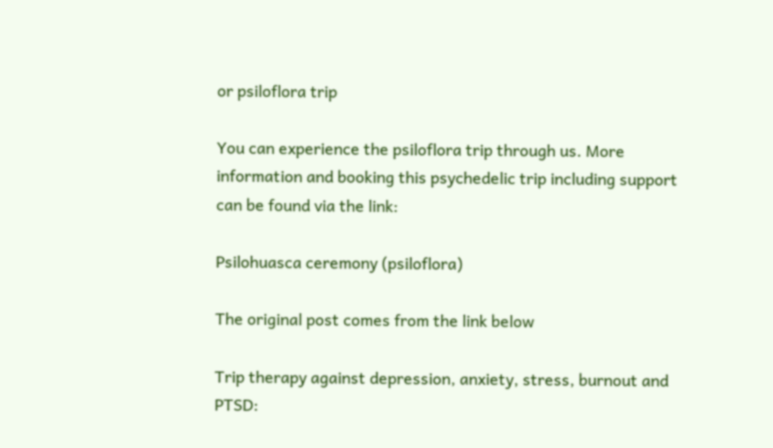or psiloflora trip

You can experience the psiloflora trip through us. More information and booking this psychedelic trip including support can be found via the link:

Psilohuasca ceremony (psiloflora)

The original post comes from the link below

Trip therapy against depression, anxiety, stress, burnout and PTSD: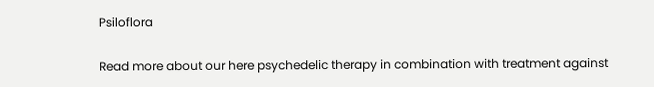Psiloflora

Read more about our here psychedelic therapy in combination with treatment against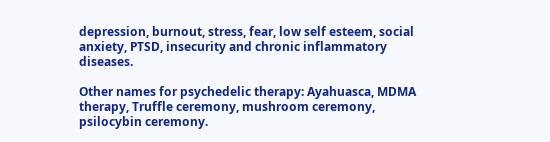depression, burnout, stress, fear, low self esteem, social anxiety, PTSD, insecurity and chronic inflammatory diseases.

Other names for psychedelic therapy: Ayahuasca, MDMA therapy, Truffle ceremony, mushroom ceremony, psilocybin ceremony.